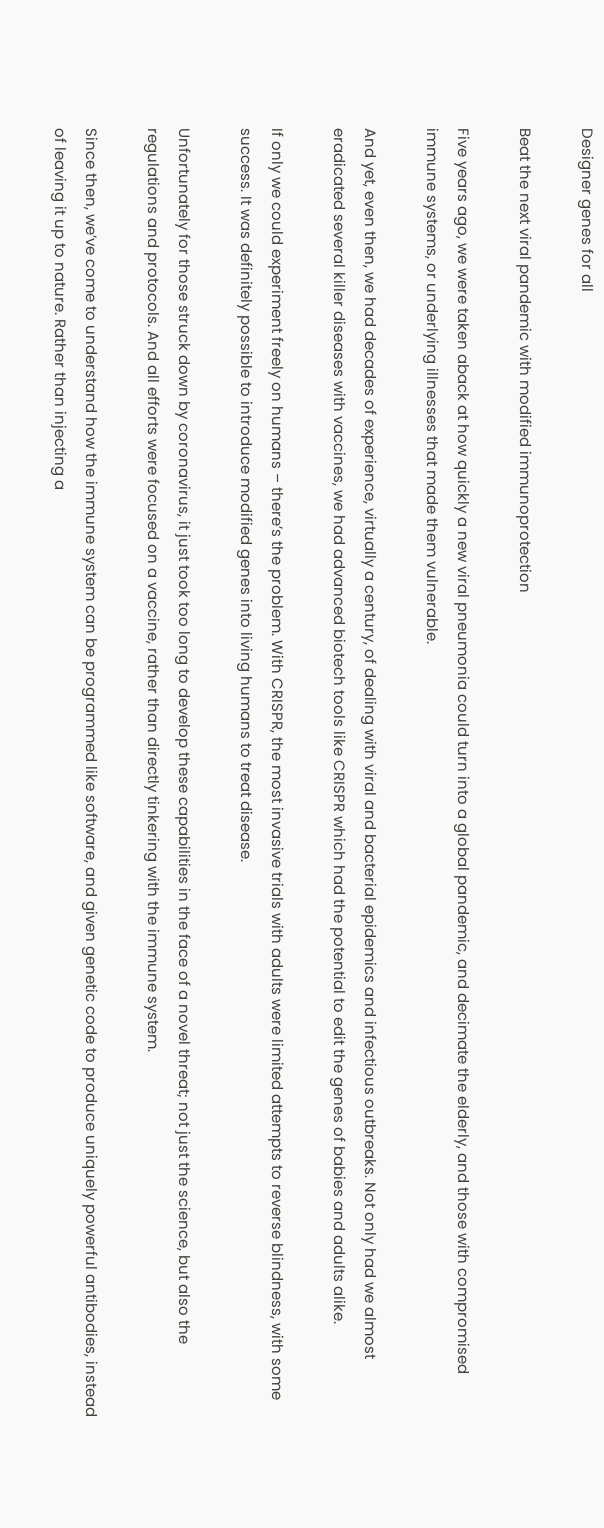Designer genes for all

Beat the next viral pandemic with modified immunoprotection

Five years ago, we were taken aback at how quickly a new viral pneumonia could turn into a global pandemic, and decimate the elderly, and those with compromised immune systems, or underlying illnesses that made them vulnerable.

And yet, even then, we had decades of experience, virtually a century, of dealing with viral and bacterial epidemics and infectious outbreaks. Not only had we almost eradicated several killer diseases with vaccines, we had advanced biotech tools like CRISPR which had the potential to edit the genes of babies and adults alike.

If only we could experiment freely on humans – there’s the problem. With CRISPR, the most invasive trials with adults were limited attempts to reverse blindness, with some success. It was definitely possible to introduce modified genes into living humans to treat disease.

Unfortunately for those struck down by coronavirus, it just took too long to develop these capabilities in the face of a novel threat; not just the science, but also the regulations and protocols. And all efforts were focused on a vaccine, rather than directly tinkering with the immune system.

Since then, we’ve come to understand how the immune system can be programmed like software, and given genetic code to produce uniquely powerful antibodies, instead of leaving it up to nature. Rather than injecting a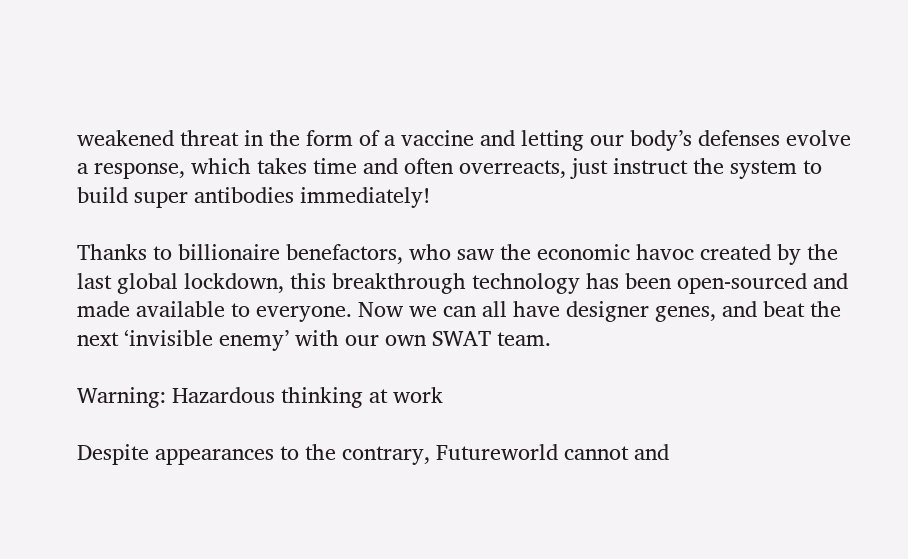weakened threat in the form of a vaccine and letting our body’s defenses evolve a response, which takes time and often overreacts, just instruct the system to build super antibodies immediately!

Thanks to billionaire benefactors, who saw the economic havoc created by the last global lockdown, this breakthrough technology has been open-sourced and made available to everyone. Now we can all have designer genes, and beat the next ‘invisible enemy’ with our own SWAT team.

Warning: Hazardous thinking at work

Despite appearances to the contrary, Futureworld cannot and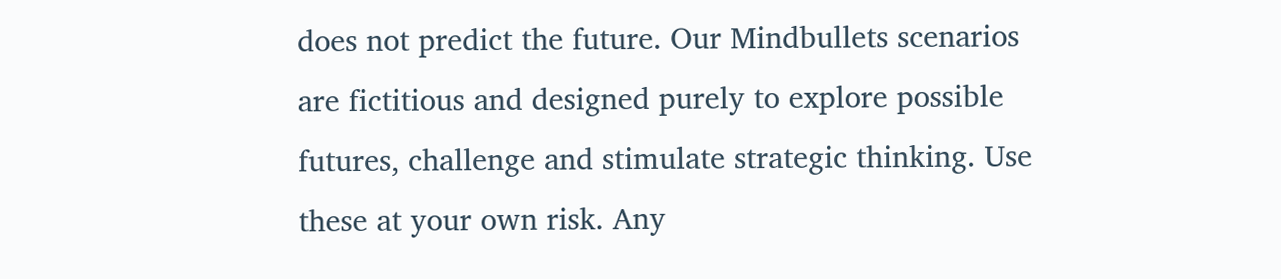does not predict the future. Our Mindbullets scenarios are fictitious and designed purely to explore possible futures, challenge and stimulate strategic thinking. Use these at your own risk. Any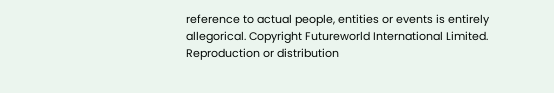reference to actual people, entities or events is entirely allegorical. Copyright Futureworld International Limited. Reproduction or distribution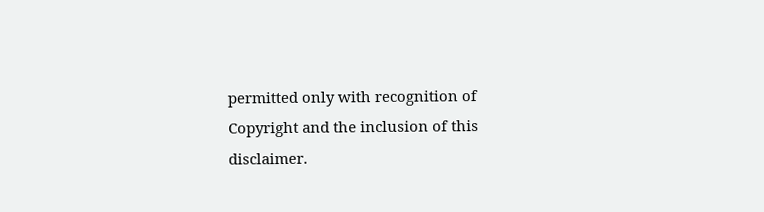permitted only with recognition of Copyright and the inclusion of this disclaimer.